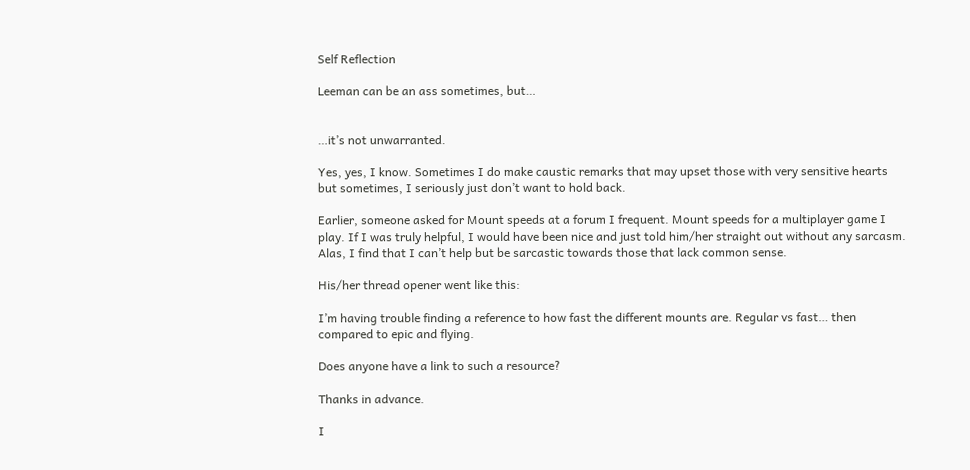Self Reflection

Leeman can be an ass sometimes, but…


…it’s not unwarranted.

Yes, yes, I know. Sometimes I do make caustic remarks that may upset those with very sensitive hearts but sometimes, I seriously just don’t want to hold back.

Earlier, someone asked for Mount speeds at a forum I frequent. Mount speeds for a multiplayer game I play. If I was truly helpful, I would have been nice and just told him/her straight out without any sarcasm. Alas, I find that I can’t help but be sarcastic towards those that lack common sense.

His/her thread opener went like this:

I’m having trouble finding a reference to how fast the different mounts are. Regular vs fast… then compared to epic and flying.

Does anyone have a link to such a resource?

Thanks in advance.

I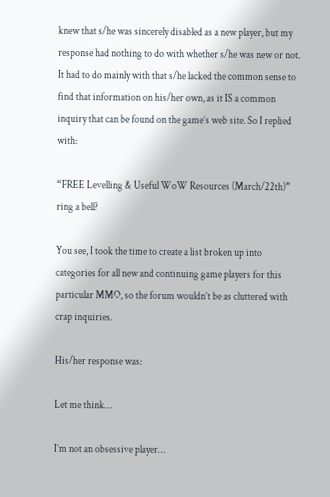knew that s/he was sincerely disabled as a new player, but my response had nothing to do with whether s/he was new or not. It had to do mainly with that s/he lacked the common sense to find that information on his/her own, as it IS a common inquiry that can be found on the game’s web site. So I replied with:

“FREE Levelling & Useful WoW Resources (March/22th)” ring a bell?

You see, I took the time to create a list broken up into categories for all new and continuing game players for this particular MMO, so the forum wouldn’t be as cluttered with crap inquiries.

His/her response was:

Let me think…

I’m not an obsessive player…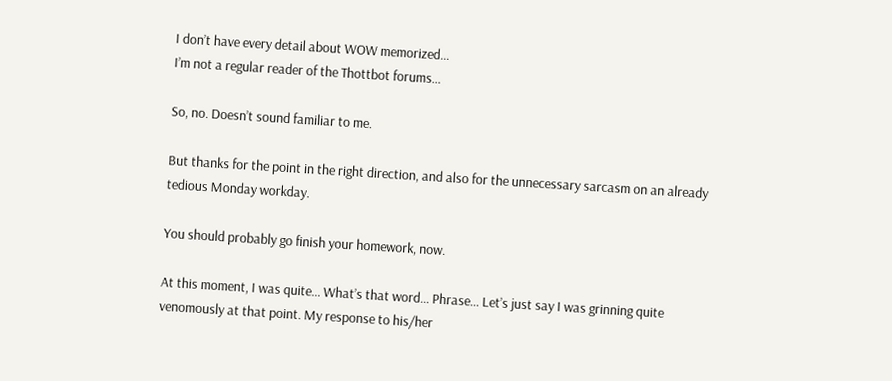I don’t have every detail about WOW memorized…
I’m not a regular reader of the Thottbot forums…

So, no. Doesn’t sound familiar to me.

But thanks for the point in the right direction, and also for the unnecessary sarcasm on an already tedious Monday workday.

You should probably go finish your homework, now.

At this moment, I was quite… What’s that word… Phrase… Let’s just say I was grinning quite venomously at that point. My response to his/her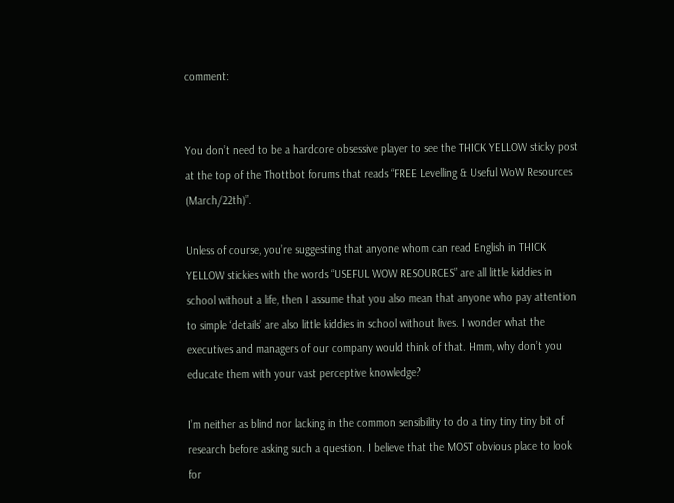comment:


You don’t need to be a hardcore obsessive player to see the THICK YELLOW sticky post at the top of the Thottbot forums that reads “FREE Levelling & Useful WoW Resources (March/22th)”.

Unless of course, you’re suggesting that anyone whom can read English in THICK YELLOW stickies with the words “USEFUL WOW RESOURCES” are all little kiddies in school without a life, then I assume that you also mean that anyone who pay attention to simple ‘details’ are also little kiddies in school without lives. I wonder what the executives and managers of our company would think of that. Hmm, why don’t you educate them with your vast perceptive knowledge?

I’m neither as blind nor lacking in the common sensibility to do a tiny tiny tiny bit of research before asking such a question. I believe that the MOST obvious place to look for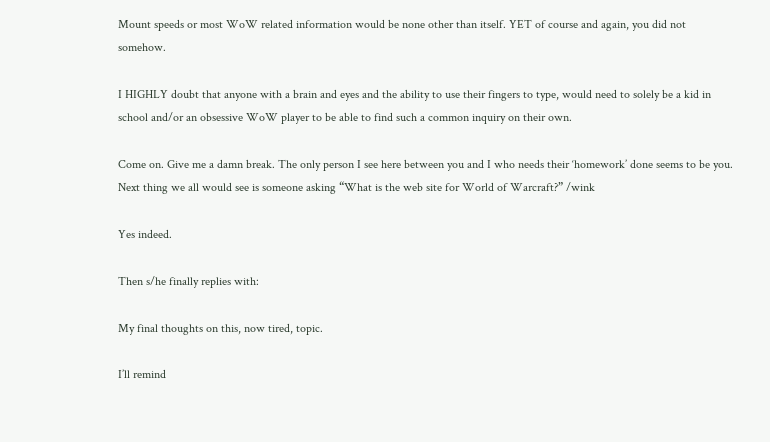Mount speeds or most WoW related information would be none other than itself. YET of course and again, you did not somehow.

I HIGHLY doubt that anyone with a brain and eyes and the ability to use their fingers to type, would need to solely be a kid in school and/or an obsessive WoW player to be able to find such a common inquiry on their own.

Come on. Give me a damn break. The only person I see here between you and I who needs their ‘homework’ done seems to be you. Next thing we all would see is someone asking “What is the web site for World of Warcraft?” /wink

Yes indeed.

Then s/he finally replies with:

My final thoughts on this, now tired, topic.

I’ll remind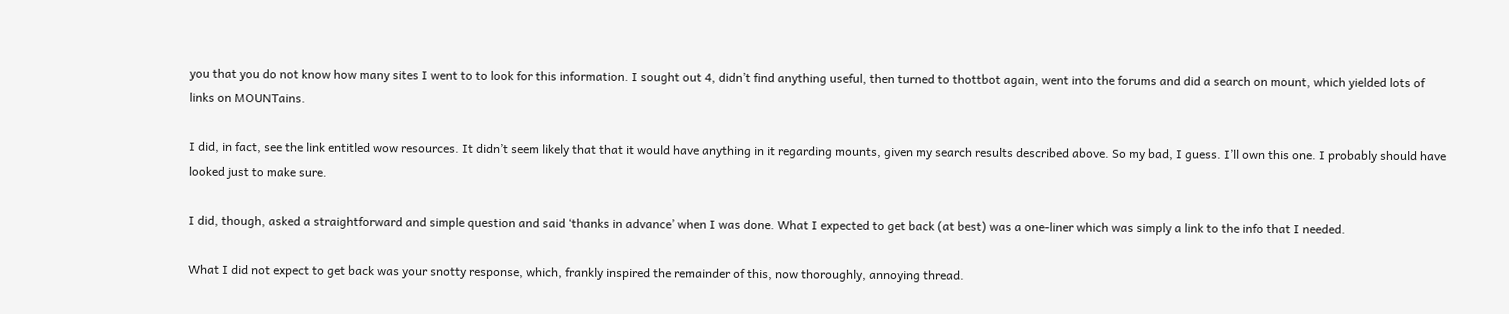you that you do not know how many sites I went to to look for this information. I sought out 4, didn’t find anything useful, then turned to thottbot again, went into the forums and did a search on mount, which yielded lots of links on MOUNTains.

I did, in fact, see the link entitled wow resources. It didn’t seem likely that that it would have anything in it regarding mounts, given my search results described above. So my bad, I guess. I’ll own this one. I probably should have looked just to make sure.

I did, though, asked a straightforward and simple question and said ‘thanks in advance’ when I was done. What I expected to get back (at best) was a one-liner which was simply a link to the info that I needed.

What I did not expect to get back was your snotty response, which, frankly inspired the remainder of this, now thoroughly, annoying thread.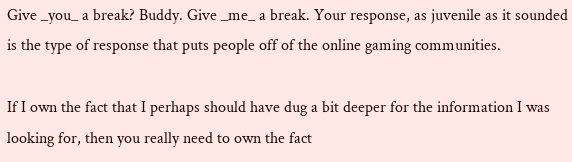Give _you_ a break? Buddy. Give _me_ a break. Your response, as juvenile as it sounded is the type of response that puts people off of the online gaming communities.

If I own the fact that I perhaps should have dug a bit deeper for the information I was looking for, then you really need to own the fact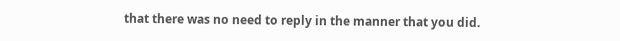that there was no need to reply in the manner that you did.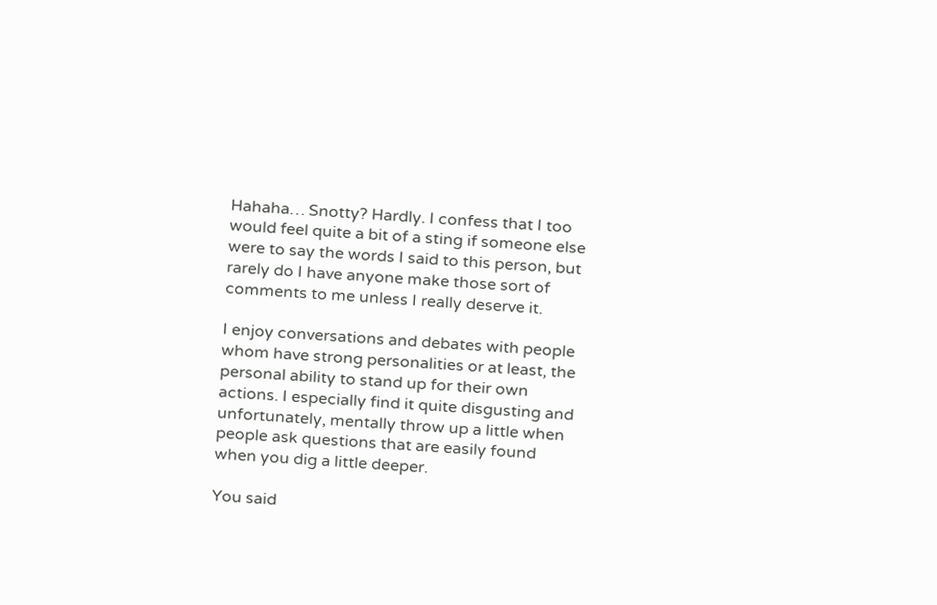Hahaha… Snotty? Hardly. I confess that I too would feel quite a bit of a sting if someone else were to say the words I said to this person, but rarely do I have anyone make those sort of comments to me unless I really deserve it.

I enjoy conversations and debates with people whom have strong personalities or at least, the personal ability to stand up for their own actions. I especially find it quite disgusting and unfortunately, mentally throw up a little when people ask questions that are easily found when you dig a little deeper.

You said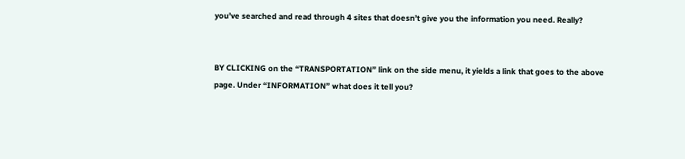you’ve searched and read through 4 sites that doesn’t give you the information you need. Really?


BY CLICKING on the “TRANSPORTATION” link on the side menu, it yields a link that goes to the above page. Under “INFORMATION” what does it tell you?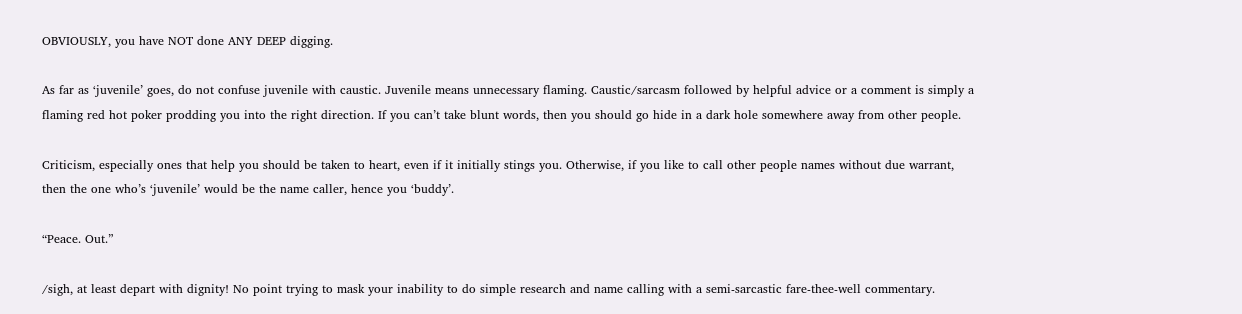OBVIOUSLY, you have NOT done ANY DEEP digging.

As far as ‘juvenile’ goes, do not confuse juvenile with caustic. Juvenile means unnecessary flaming. Caustic/sarcasm followed by helpful advice or a comment is simply a flaming red hot poker prodding you into the right direction. If you can’t take blunt words, then you should go hide in a dark hole somewhere away from other people.

Criticism, especially ones that help you should be taken to heart, even if it initially stings you. Otherwise, if you like to call other people names without due warrant, then the one who’s ‘juvenile’ would be the name caller, hence you ‘buddy’.

“Peace. Out.”

/sigh, at least depart with dignity! No point trying to mask your inability to do simple research and name calling with a semi-sarcastic fare-thee-well commentary.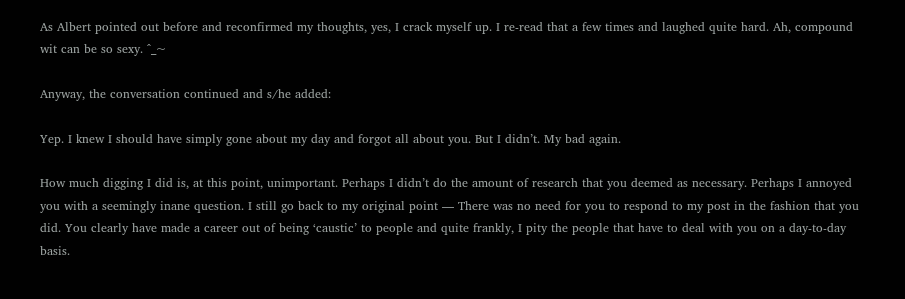As Albert pointed out before and reconfirmed my thoughts, yes, I crack myself up. I re-read that a few times and laughed quite hard. Ah, compound wit can be so sexy. ^_~

Anyway, the conversation continued and s/he added:

Yep. I knew I should have simply gone about my day and forgot all about you. But I didn’t. My bad again.

How much digging I did is, at this point, unimportant. Perhaps I didn’t do the amount of research that you deemed as necessary. Perhaps I annoyed you with a seemingly inane question. I still go back to my original point — There was no need for you to respond to my post in the fashion that you did. You clearly have made a career out of being ‘caustic’ to people and quite frankly, I pity the people that have to deal with you on a day-to-day basis.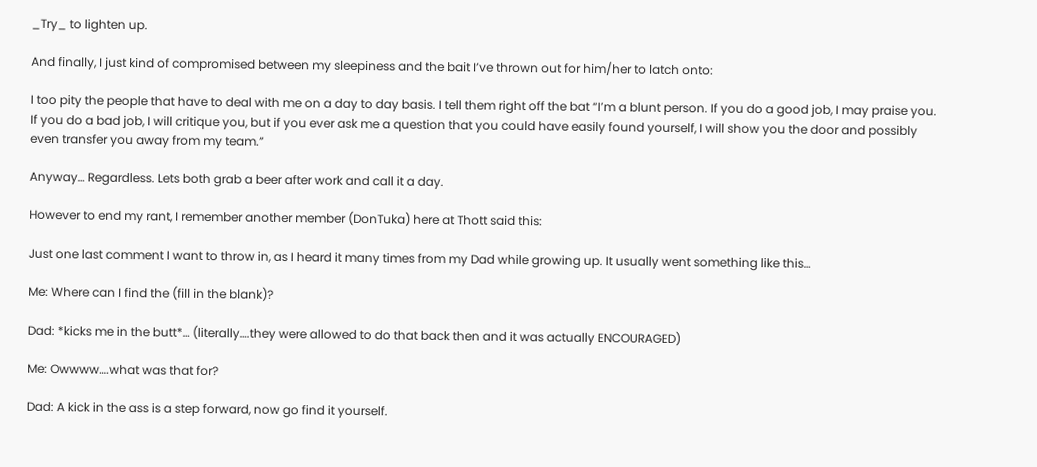_Try_ to lighten up.

And finally, I just kind of compromised between my sleepiness and the bait I’ve thrown out for him/her to latch onto:

I too pity the people that have to deal with me on a day to day basis. I tell them right off the bat “I’m a blunt person. If you do a good job, I may praise you. If you do a bad job, I will critique you, but if you ever ask me a question that you could have easily found yourself, I will show you the door and possibly even transfer you away from my team.”

Anyway… Regardless. Lets both grab a beer after work and call it a day.

However to end my rant, I remember another member (DonTuka) here at Thott said this:

Just one last comment I want to throw in, as I heard it many times from my Dad while growing up. It usually went something like this…

Me: Where can I find the (fill in the blank)?

Dad: *kicks me in the butt*… (literally….they were allowed to do that back then and it was actually ENCOURAGED)

Me: Owwww….what was that for?

Dad: A kick in the ass is a step forward, now go find it yourself.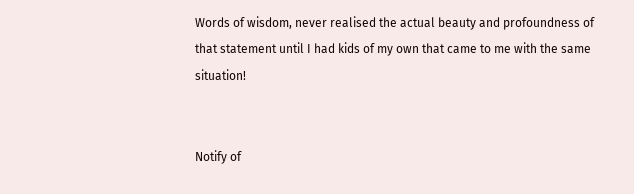Words of wisdom, never realised the actual beauty and profoundness of that statement until I had kids of my own that came to me with the same situation!


Notify of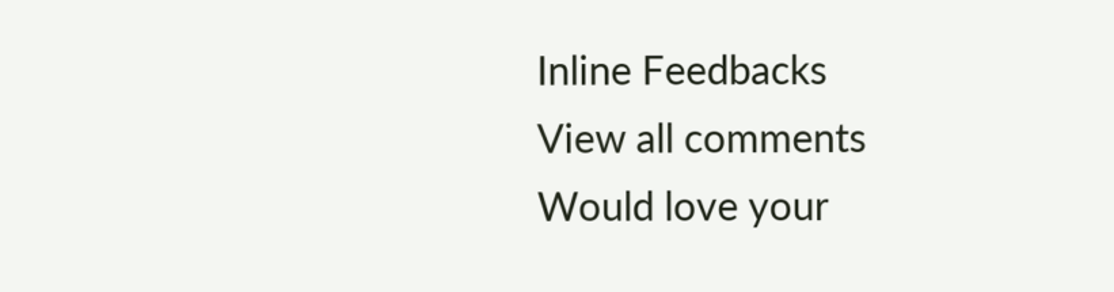Inline Feedbacks
View all comments
Would love your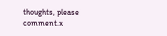thoughts, please comment.x